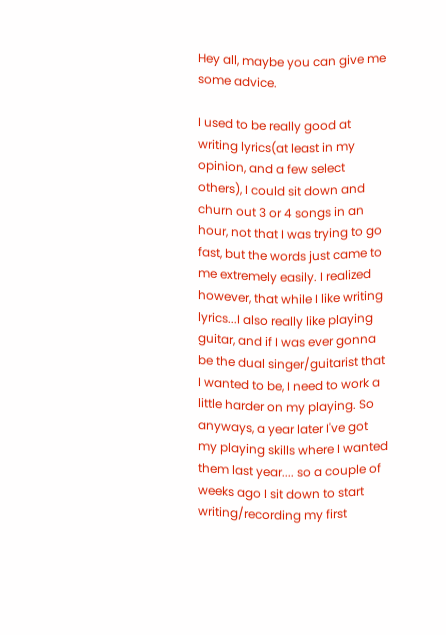Hey all, maybe you can give me some advice.

I used to be really good at writing lyrics(at least in my opinion, and a few select others), I could sit down and churn out 3 or 4 songs in an hour, not that I was trying to go fast, but the words just came to me extremely easily. I realized however, that while I like writing lyrics...I also really like playing guitar, and if I was ever gonna be the dual singer/guitarist that I wanted to be, I need to work a little harder on my playing. So anyways, a year later I've got my playing skills where I wanted them last year.... so a couple of weeks ago I sit down to start writing/recording my first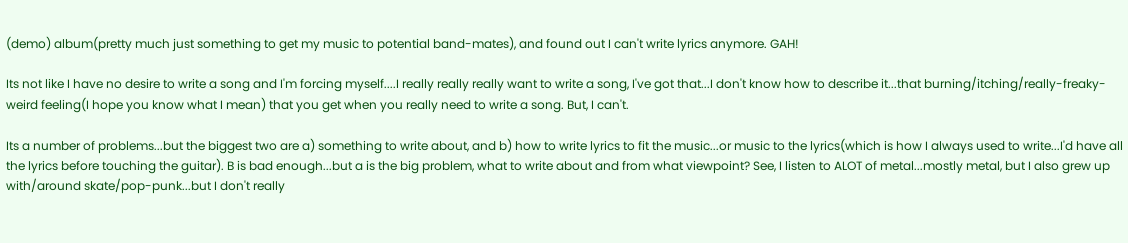(demo) album(pretty much just something to get my music to potential band-mates), and found out I can't write lyrics anymore. GAH!

Its not like I have no desire to write a song and I'm forcing myself....I really really really want to write a song, I've got that...I don't know how to describe it...that burning/itching/really-freaky-weird feeling(I hope you know what I mean) that you get when you really need to write a song. But, I can't.

Its a number of problems...but the biggest two are a) something to write about, and b) how to write lyrics to fit the music...or music to the lyrics(which is how I always used to write...I'd have all the lyrics before touching the guitar). B is bad enough...but a is the big problem, what to write about and from what viewpoint? See, I listen to ALOT of metal...mostly metal, but I also grew up with/around skate/pop-punk...but I don't really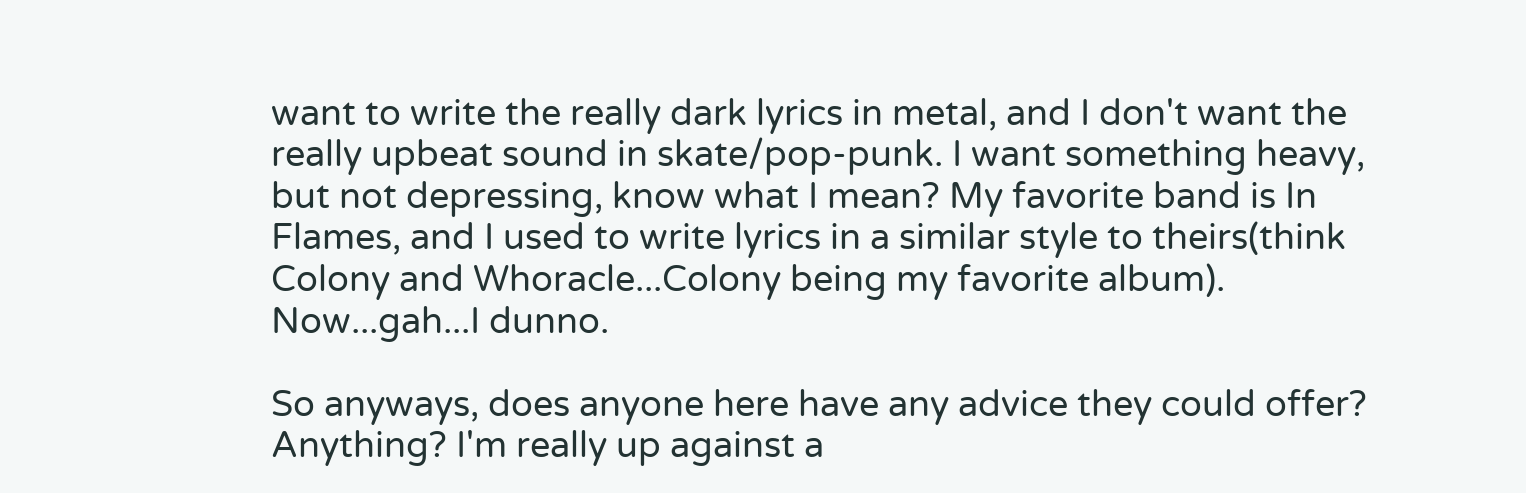want to write the really dark lyrics in metal, and I don't want the really upbeat sound in skate/pop-punk. I want something heavy, but not depressing, know what I mean? My favorite band is In Flames, and I used to write lyrics in a similar style to theirs(think Colony and Whoracle...Colony being my favorite album). Now...gah...I dunno.

So anyways, does anyone here have any advice they could offer? Anything? I'm really up against a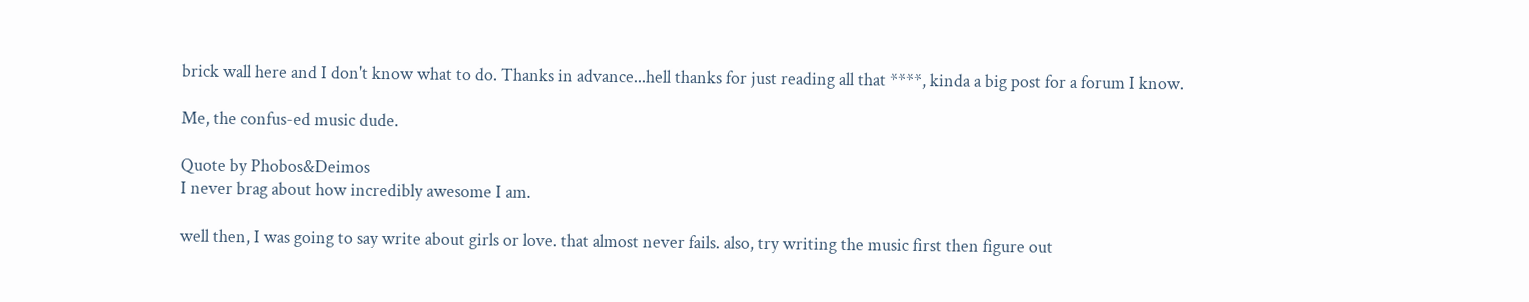brick wall here and I don't know what to do. Thanks in advance...hell thanks for just reading all that ****, kinda a big post for a forum I know.

Me, the confus-ed music dude.

Quote by Phobos&Deimos
I never brag about how incredibly awesome I am.

well then, I was going to say write about girls or love. that almost never fails. also, try writing the music first then figure out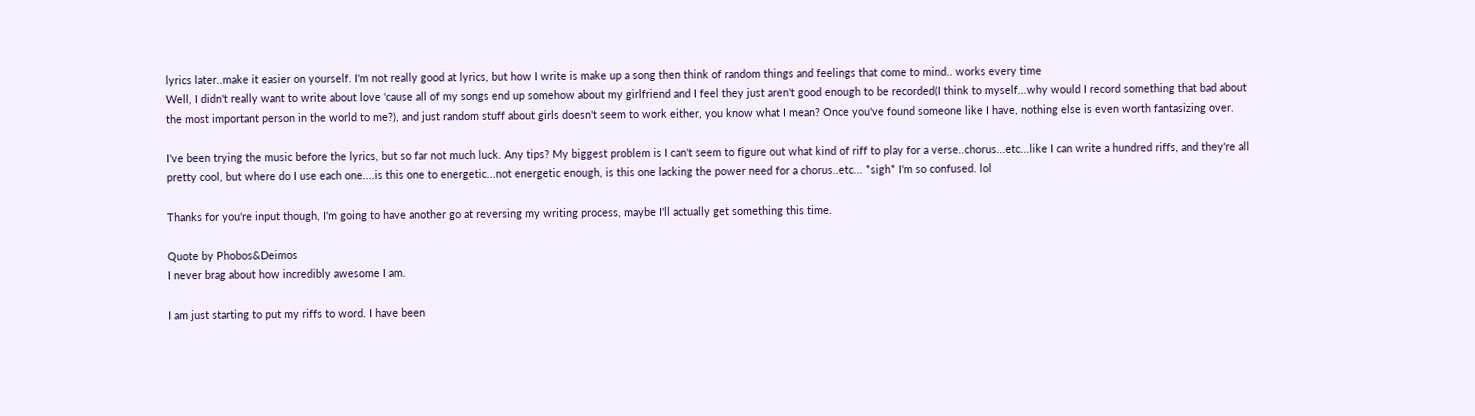lyrics later..make it easier on yourself. I'm not really good at lyrics, but how I write is make up a song then think of random things and feelings that come to mind.. works every time
Well, I didn't really want to write about love 'cause all of my songs end up somehow about my girlfriend and I feel they just aren't good enough to be recorded(I think to myself...why would I record something that bad about the most important person in the world to me?), and just random stuff about girls doesn't seem to work either, you know what I mean? Once you've found someone like I have, nothing else is even worth fantasizing over.

I've been trying the music before the lyrics, but so far not much luck. Any tips? My biggest problem is I can't seem to figure out what kind of riff to play for a verse..chorus...etc...like I can write a hundred riffs, and they're all pretty cool, but where do I use each one....is this one to energetic...not energetic enough, is this one lacking the power need for a chorus..etc... *sigh* I'm so confused. lol

Thanks for you're input though, I'm going to have another go at reversing my writing process, maybe I'll actually get something this time.

Quote by Phobos&Deimos
I never brag about how incredibly awesome I am.

I am just starting to put my riffs to word. I have been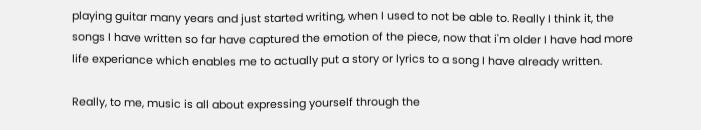playing guitar many years and just started writing, when I used to not be able to. Really I think it, the songs I have written so far have captured the emotion of the piece, now that i'm older I have had more life experiance which enables me to actually put a story or lyrics to a song I have already written.

Really, to me, music is all about expressing yourself through the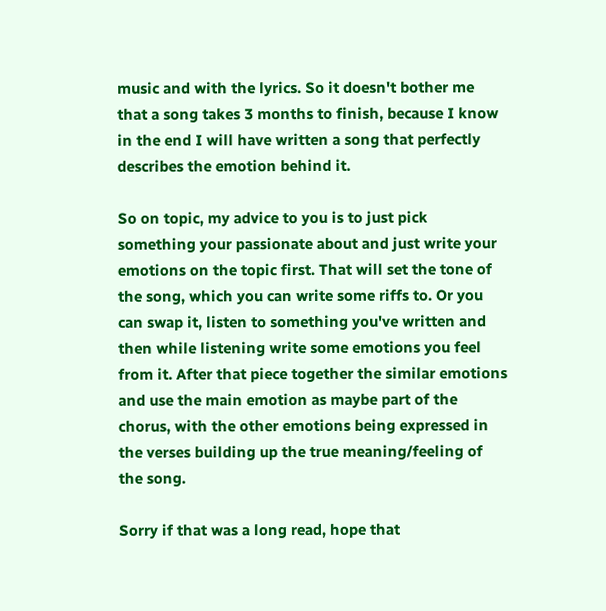music and with the lyrics. So it doesn't bother me that a song takes 3 months to finish, because I know in the end I will have written a song that perfectly describes the emotion behind it.

So on topic, my advice to you is to just pick something your passionate about and just write your emotions on the topic first. That will set the tone of the song, which you can write some riffs to. Or you can swap it, listen to something you've written and then while listening write some emotions you feel from it. After that piece together the similar emotions and use the main emotion as maybe part of the chorus, with the other emotions being expressed in the verses building up the true meaning/feeling of the song.

Sorry if that was a long read, hope that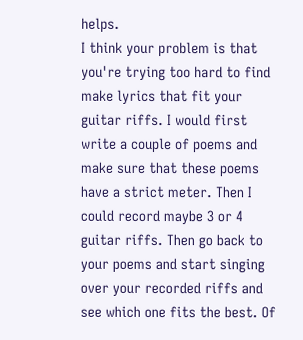helps.
I think your problem is that you're trying too hard to find make lyrics that fit your guitar riffs. I would first write a couple of poems and make sure that these poems have a strict meter. Then I could record maybe 3 or 4 guitar riffs. Then go back to your poems and start singing over your recorded riffs and see which one fits the best. Of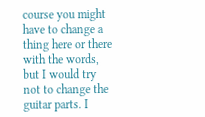course you might have to change a thing here or there with the words, but I would try not to change the guitar parts. I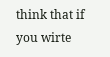think that if you wirte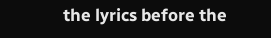the lyrics before the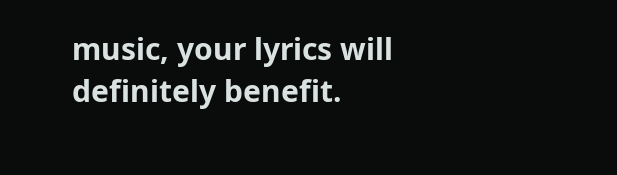music, your lyrics will definitely benefit.